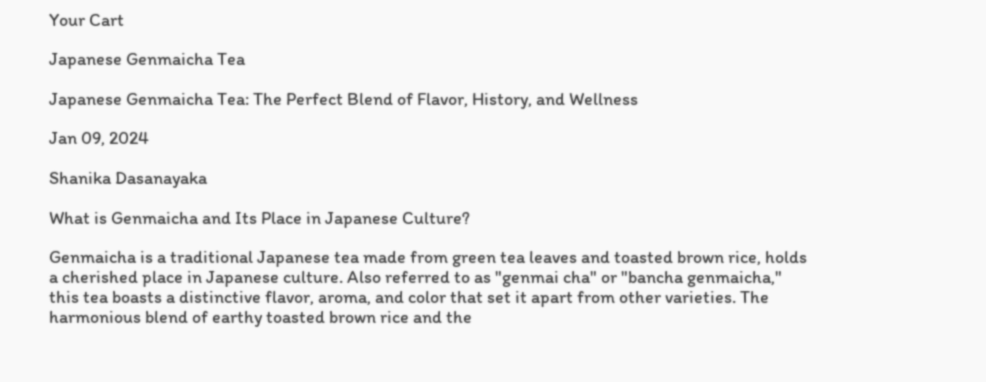Your Cart

Japanese Genmaicha Tea

Japanese Genmaicha Tea: The Perfect Blend of Flavor, History, and Wellness

Jan 09, 2024

Shanika Dasanayaka

What is Genmaicha and Its Place in Japanese Culture?

Genmaicha is a traditional Japanese tea made from green tea leaves and toasted brown rice, holds a cherished place in Japanese culture. Also referred to as "genmai cha" or "bancha genmaicha," this tea boasts a distinctive flavor, aroma, and color that set it apart from other varieties. The harmonious blend of earthy toasted brown rice and the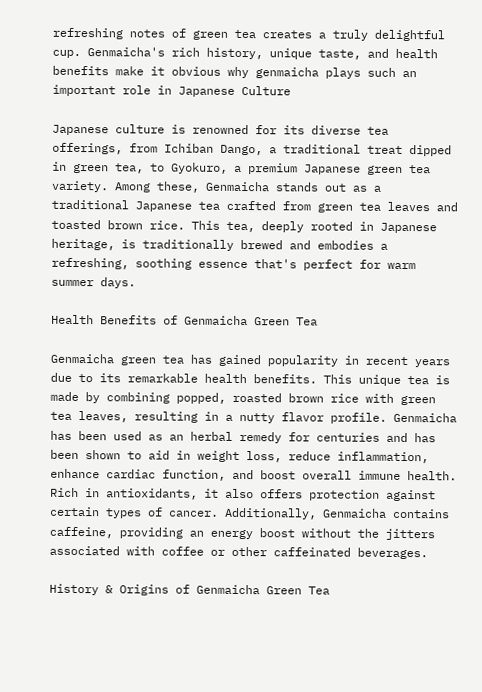refreshing notes of green tea creates a truly delightful cup. Genmaicha's rich history, unique taste, and health benefits make it obvious why genmaicha plays such an important role in Japanese Culture

Japanese culture is renowned for its diverse tea offerings, from Ichiban Dango, a traditional treat dipped in green tea, to Gyokuro, a premium Japanese green tea variety. Among these, Genmaicha stands out as a traditional Japanese tea crafted from green tea leaves and toasted brown rice. This tea, deeply rooted in Japanese heritage, is traditionally brewed and embodies a refreshing, soothing essence that's perfect for warm summer days.

Health Benefits of Genmaicha Green Tea

Genmaicha green tea has gained popularity in recent years due to its remarkable health benefits. This unique tea is made by combining popped, roasted brown rice with green tea leaves, resulting in a nutty flavor profile. Genmaicha has been used as an herbal remedy for centuries and has been shown to aid in weight loss, reduce inflammation, enhance cardiac function, and boost overall immune health. Rich in antioxidants, it also offers protection against certain types of cancer. Additionally, Genmaicha contains caffeine, providing an energy boost without the jitters associated with coffee or other caffeinated beverages.

History & Origins of Genmaicha Green Tea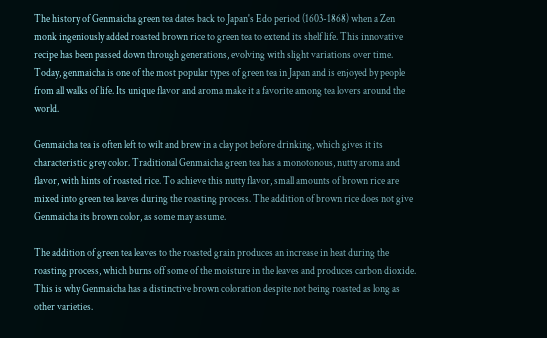The history of Genmaicha green tea dates back to Japan's Edo period (1603-1868) when a Zen monk ingeniously added roasted brown rice to green tea to extend its shelf life. This innovative recipe has been passed down through generations, evolving with slight variations over time. Today, genmaicha is one of the most popular types of green tea in Japan and is enjoyed by people from all walks of life. Its unique flavor and aroma make it a favorite among tea lovers around the world.

Genmaicha tea is often left to wilt and brew in a clay pot before drinking, which gives it its characteristic grey color. Traditional Genmaicha green tea has a monotonous, nutty aroma and flavor, with hints of roasted rice. To achieve this nutty flavor, small amounts of brown rice are mixed into green tea leaves during the roasting process. The addition of brown rice does not give Genmaicha its brown color, as some may assume.

The addition of green tea leaves to the roasted grain produces an increase in heat during the roasting process, which burns off some of the moisture in the leaves and produces carbon dioxide. This is why Genmaicha has a distinctive brown coloration despite not being roasted as long as other varieties.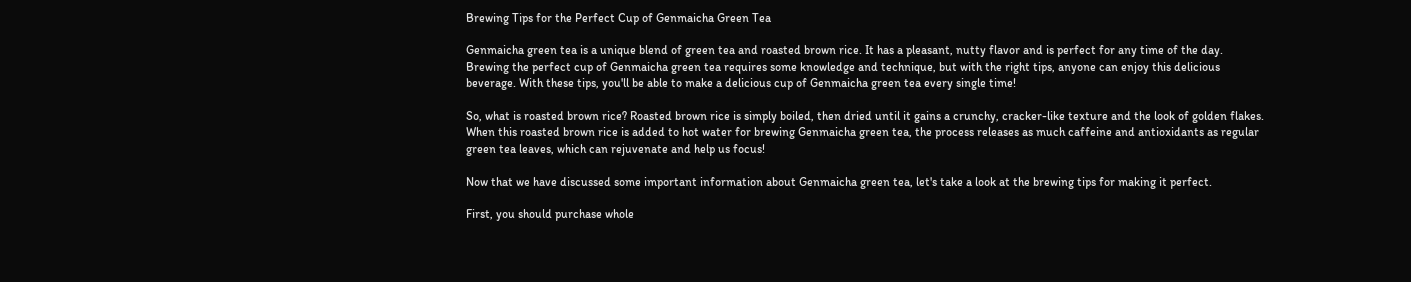Brewing Tips for the Perfect Cup of Genmaicha Green Tea

Genmaicha green tea is a unique blend of green tea and roasted brown rice. It has a pleasant, nutty flavor and is perfect for any time of the day. Brewing the perfect cup of Genmaicha green tea requires some knowledge and technique, but with the right tips, anyone can enjoy this delicious beverage. With these tips, you'll be able to make a delicious cup of Genmaicha green tea every single time!

So, what is roasted brown rice? Roasted brown rice is simply boiled, then dried until it gains a crunchy, cracker-like texture and the look of golden flakes. When this roasted brown rice is added to hot water for brewing Genmaicha green tea, the process releases as much caffeine and antioxidants as regular green tea leaves, which can rejuvenate and help us focus!

Now that we have discussed some important information about Genmaicha green tea, let's take a look at the brewing tips for making it perfect.

First, you should purchase whole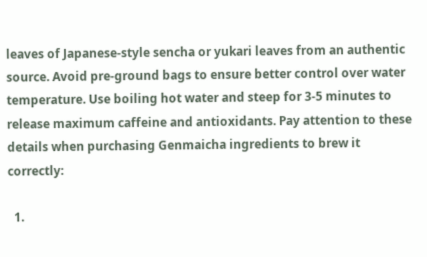leaves of Japanese-style sencha or yukari leaves from an authentic source. Avoid pre-ground bags to ensure better control over water temperature. Use boiling hot water and steep for 3-5 minutes to release maximum caffeine and antioxidants. Pay attention to these details when purchasing Genmaicha ingredients to brew it correctly:

  1.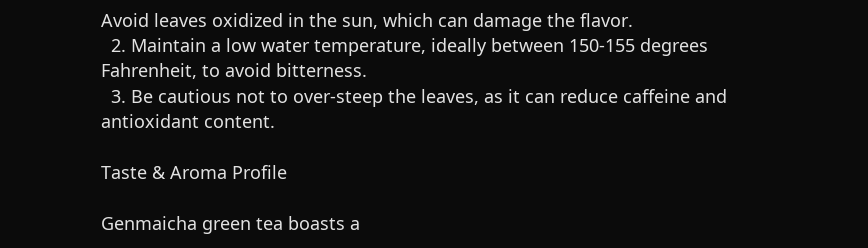Avoid leaves oxidized in the sun, which can damage the flavor.
  2. Maintain a low water temperature, ideally between 150-155 degrees Fahrenheit, to avoid bitterness.
  3. Be cautious not to over-steep the leaves, as it can reduce caffeine and antioxidant content.

Taste & Aroma Profile

Genmaicha green tea boasts a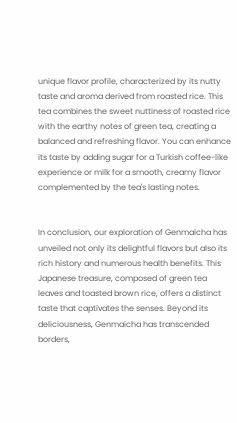unique flavor profile, characterized by its nutty taste and aroma derived from roasted rice. This tea combines the sweet nuttiness of roasted rice with the earthy notes of green tea, creating a balanced and refreshing flavor. You can enhance its taste by adding sugar for a Turkish coffee-like experience or milk for a smooth, creamy flavor complemented by the tea's lasting notes.


In conclusion, our exploration of Genmaicha has unveiled not only its delightful flavors but also its rich history and numerous health benefits. This Japanese treasure, composed of green tea leaves and toasted brown rice, offers a distinct taste that captivates the senses. Beyond its deliciousness, Genmaicha has transcended borders,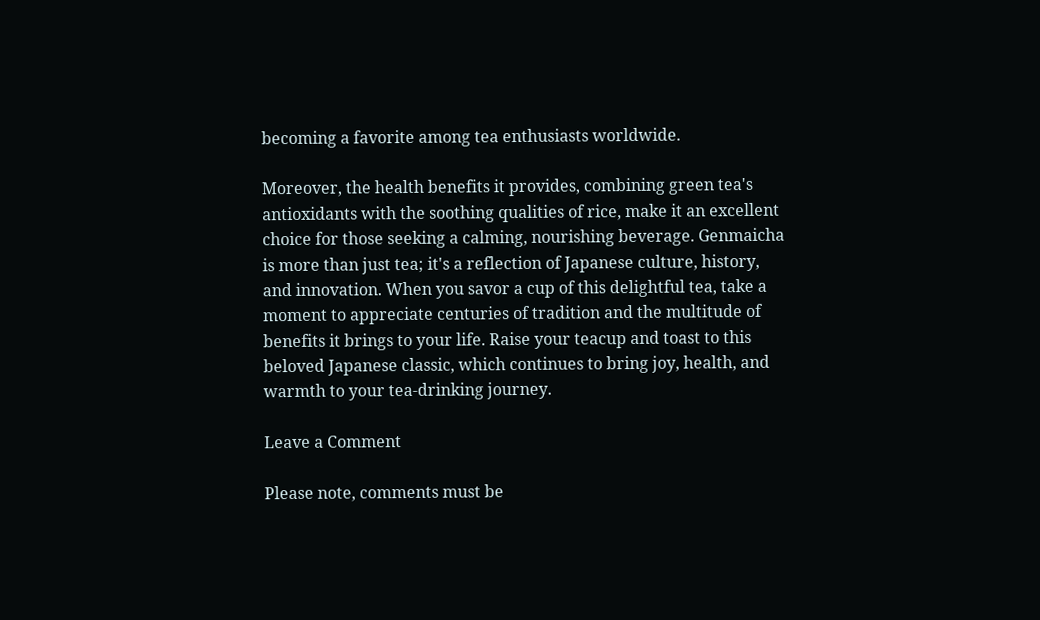becoming a favorite among tea enthusiasts worldwide.

Moreover, the health benefits it provides, combining green tea's antioxidants with the soothing qualities of rice, make it an excellent choice for those seeking a calming, nourishing beverage. Genmaicha is more than just tea; it's a reflection of Japanese culture, history, and innovation. When you savor a cup of this delightful tea, take a moment to appreciate centuries of tradition and the multitude of benefits it brings to your life. Raise your teacup and toast to this beloved Japanese classic, which continues to bring joy, health, and warmth to your tea-drinking journey.

Leave a Comment

Please note, comments must be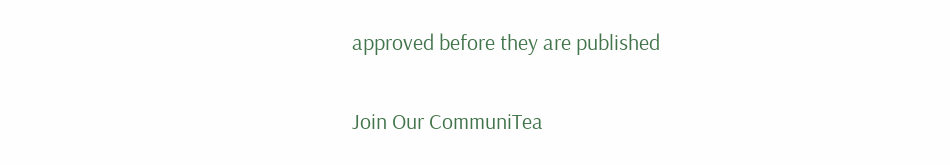approved before they are published

Join Our CommuniTea